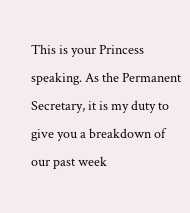This is your Princess speaking. As the Permanent Secretary, it is my duty to give you a breakdown of our past week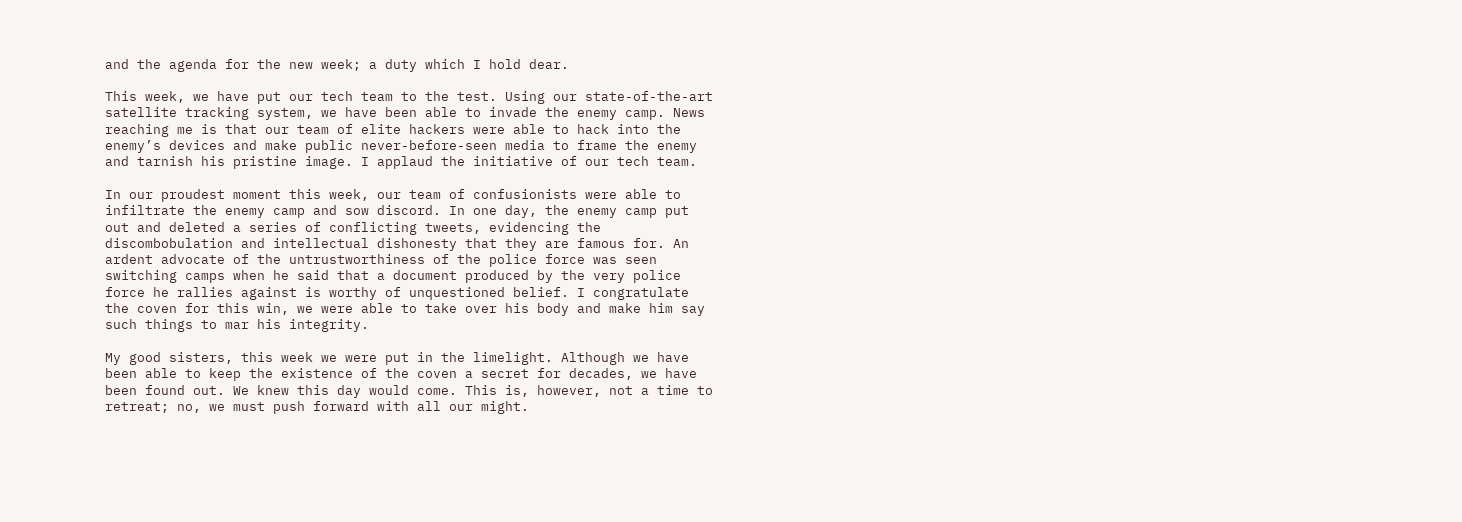and the agenda for the new week; a duty which I hold dear.

This week, we have put our tech team to the test. Using our state-of-the-art satellite tracking system, we have been able to invade the enemy camp. News reaching me is that our team of elite hackers were able to hack into the enemy’s devices and make public never-before-seen media to frame the enemy and tarnish his pristine image. I applaud the initiative of our tech team.

In our proudest moment this week, our team of confusionists were able to infiltrate the enemy camp and sow discord. In one day, the enemy camp put out and deleted a series of conflicting tweets, evidencing the discombobulation and intellectual dishonesty that they are famous for. An ardent advocate of the untrustworthiness of the police force was seen switching camps when he said that a document produced by the very police force he rallies against is worthy of unquestioned belief. I congratulate the coven for this win, we were able to take over his body and make him say such things to mar his integrity.

My good sisters, this week we were put in the limelight. Although we have been able to keep the existence of the coven a secret for decades, we have been found out. We knew this day would come. This is, however, not a time to retreat; no, we must push forward with all our might.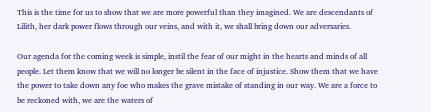This is the time for us to show that we are more powerful than they imagined. We are descendants of Lilith, her dark power flows through our veins, and with it, we shall bring down our adversaries.

Our agenda for the coming week is simple, instil the fear of our might in the hearts and minds of all people. Let them know that we will no longer be silent in the face of injustice. Show them that we have the power to take down any foe who makes the grave mistake of standing in our way. We are a force to be reckoned with, we are the waters of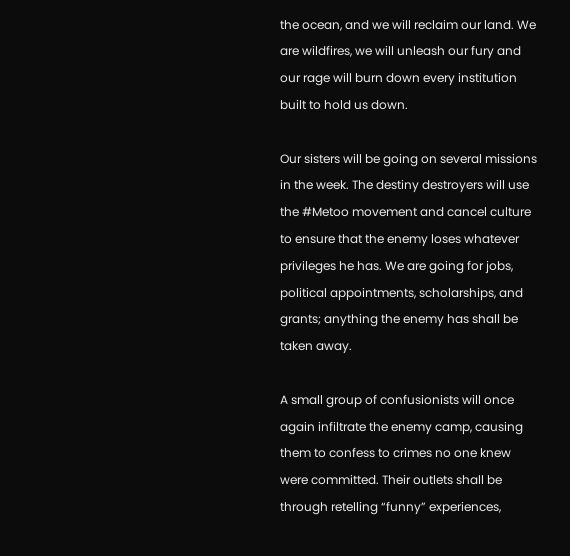the ocean, and we will reclaim our land. We are wildfires, we will unleash our fury and our rage will burn down every institution built to hold us down.

Our sisters will be going on several missions in the week. The destiny destroyers will use the #Metoo movement and cancel culture to ensure that the enemy loses whatever privileges he has. We are going for jobs, political appointments, scholarships, and grants; anything the enemy has shall be taken away.

A small group of confusionists will once again infiltrate the enemy camp, causing them to confess to crimes no one knew were committed. Their outlets shall be through retelling “funny” experiences,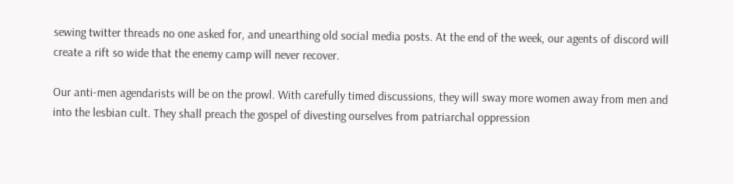sewing twitter threads no one asked for, and unearthing old social media posts. At the end of the week, our agents of discord will create a rift so wide that the enemy camp will never recover.

Our anti-men agendarists will be on the prowl. With carefully timed discussions, they will sway more women away from men and into the lesbian cult. They shall preach the gospel of divesting ourselves from patriarchal oppression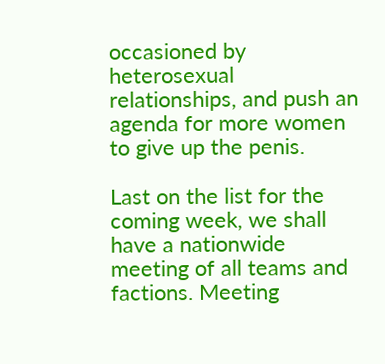occasioned by heterosexual relationships, and push an agenda for more women to give up the penis.

Last on the list for the coming week, we shall have a nationwide meeting of all teams and factions. Meeting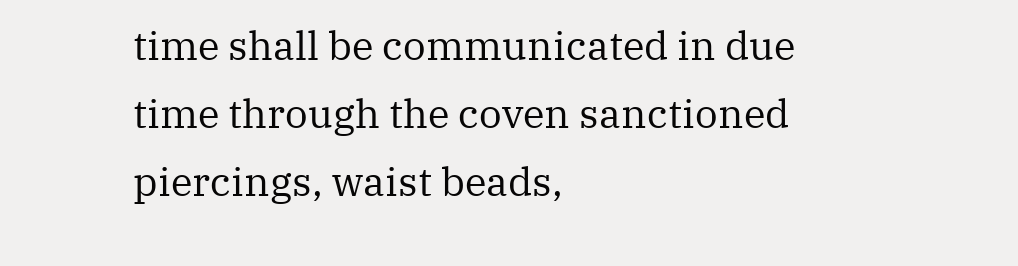time shall be communicated in due time through the coven sanctioned piercings, waist beads,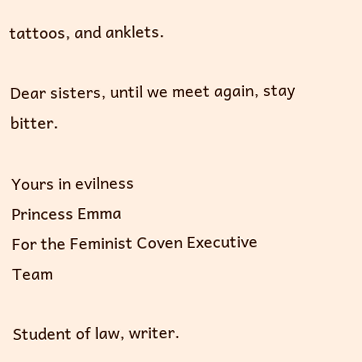tattoos, and anklets.

Dear sisters, until we meet again, stay bitter.

Yours in evilness
Princess Emma
For the Feminist Coven Executive Team

Student of law, writer.